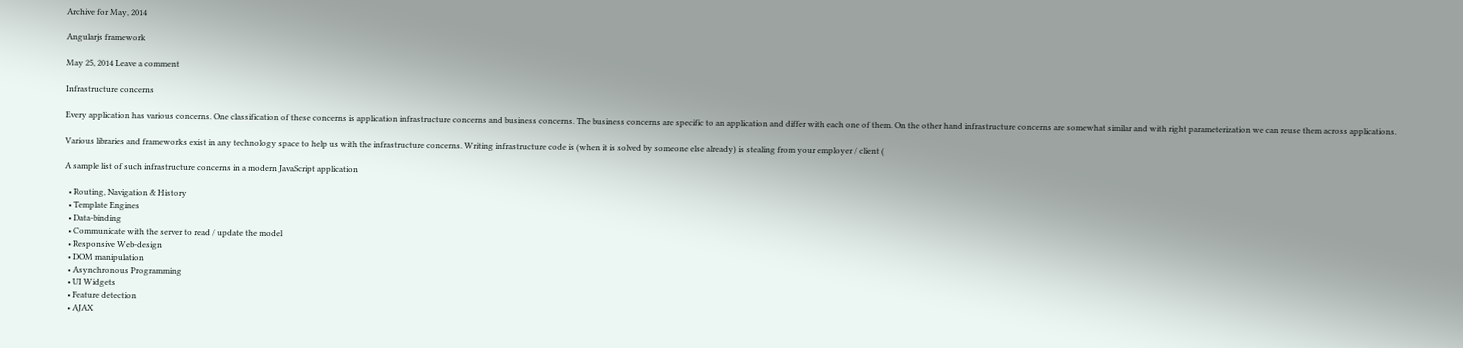Archive for May, 2014

Angularjs framework

May 25, 2014 Leave a comment

Infrastructure concerns

Every application has various concerns. One classification of these concerns is application infrastructure concerns and business concerns. The business concerns are specific to an application and differ with each one of them. On the other hand infrastructure concerns are somewhat similar and with right parameterization we can reuse them across applications.

Various libraries and frameworks exist in any technology space to help us with the infrastructure concerns. Writing infrastructure code is (when it is solved by someone else already) is stealing from your employer / client (

A sample list of such infrastructure concerns in a modern JavaScript application

  • Routing, Navigation & History
  • Template Engines
  • Data-binding
  • Communicate with the server to read / update the model
  • Responsive Web-design
  • DOM manipulation
  • Asynchronous Programming
  • UI Widgets
  • Feature detection
  • AJAX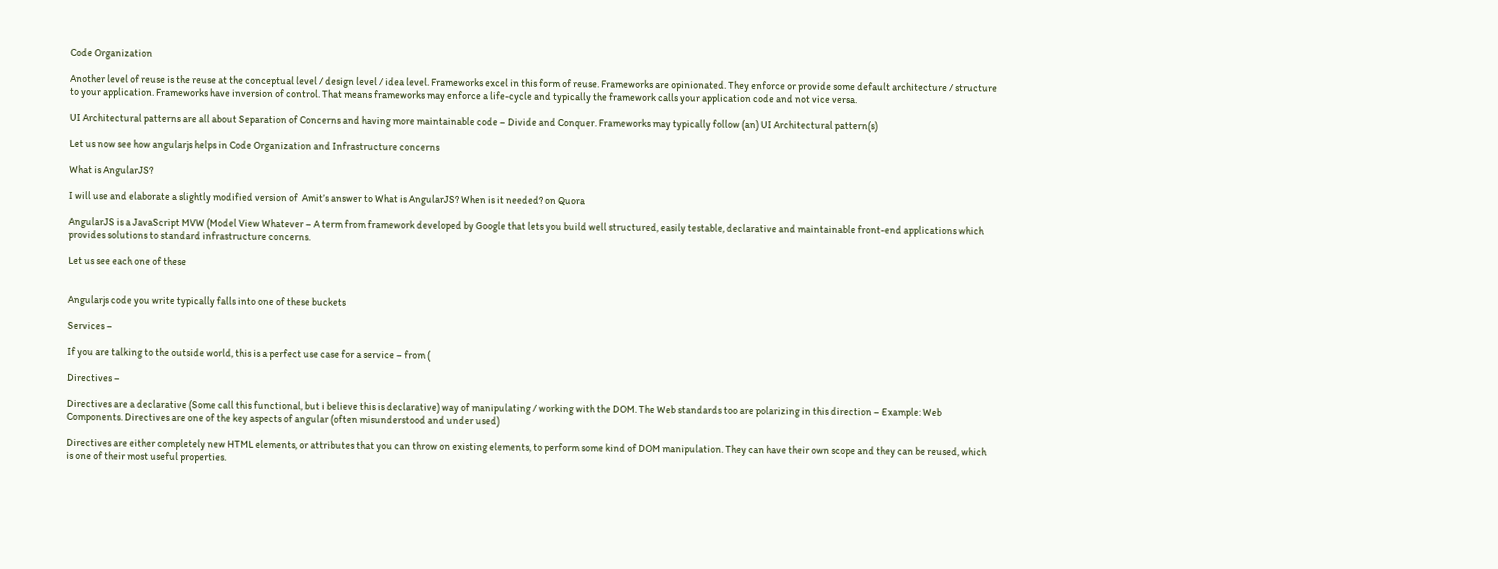Code Organization

Another level of reuse is the reuse at the conceptual level / design level / idea level. Frameworks excel in this form of reuse. Frameworks are opinionated. They enforce or provide some default architecture / structure to your application. Frameworks have inversion of control. That means frameworks may enforce a life-cycle and typically the framework calls your application code and not vice versa.

UI Architectural patterns are all about Separation of Concerns and having more maintainable code – Divide and Conquer. Frameworks may typically follow (an) UI Architectural pattern(s)

Let us now see how angularjs helps in Code Organization and Infrastructure concerns

What is AngularJS?

I will use and elaborate a slightly modified version of  Amit’s answer to What is AngularJS? When is it needed? on Quora

AngularJS is a JavaScript MVW (Model View Whatever – A term from framework developed by Google that lets you build well structured, easily testable, declarative and maintainable front-end applications which provides solutions to standard infrastructure concerns.

Let us see each one of these


Angularjs code you write typically falls into one of these buckets

Services –

If you are talking to the outside world, this is a perfect use case for a service – from (

Directives –

Directives are a declarative (Some call this functional, but i believe this is declarative) way of manipulating / working with the DOM. The Web standards too are polarizing in this direction – Example: Web Components. Directives are one of the key aspects of angular (often misunderstood and under used)

Directives are either completely new HTML elements, or attributes that you can throw on existing elements, to perform some kind of DOM manipulation. They can have their own scope and they can be reused, which is one of their most useful properties.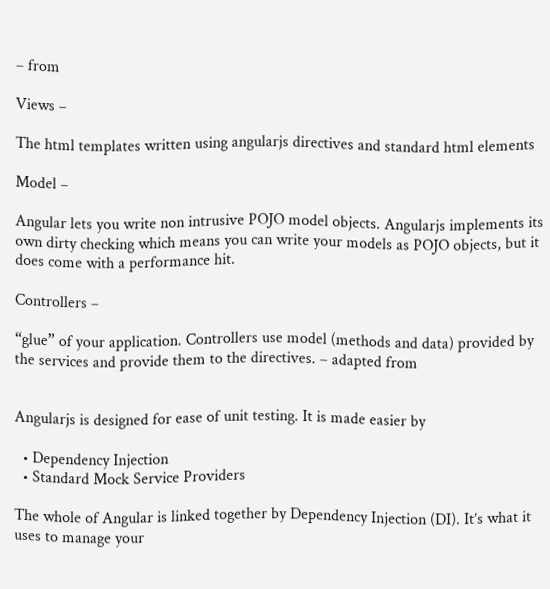– from

Views –

The html templates written using angularjs directives and standard html elements

Model –

Angular lets you write non intrusive POJO model objects. Angularjs implements its own dirty checking which means you can write your models as POJO objects, but it does come with a performance hit.

Controllers –

“glue” of your application. Controllers use model (methods and data) provided by the services and provide them to the directives. – adapted from


Angularjs is designed for ease of unit testing. It is made easier by

  • Dependency Injection
  • Standard Mock Service Providers

The whole of Angular is linked together by Dependency Injection (DI). It’s what it uses to manage your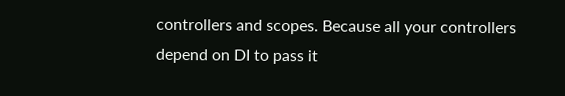controllers and scopes. Because all your controllers depend on DI to pass it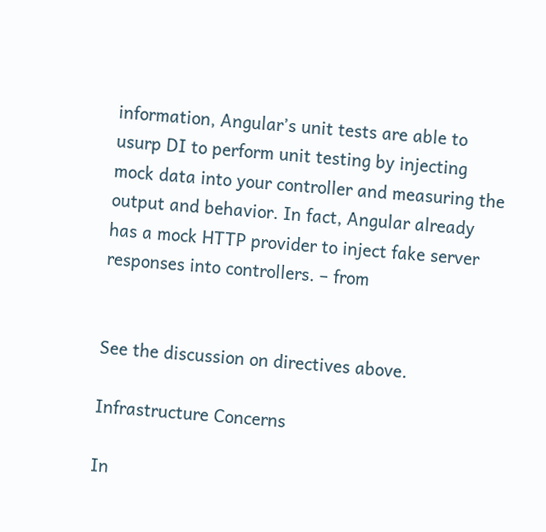information, Angular’s unit tests are able to usurp DI to perform unit testing by injecting mock data into your controller and measuring the output and behavior. In fact, Angular already has a mock HTTP provider to inject fake server responses into controllers. – from


See the discussion on directives above.

Infrastructure Concerns

In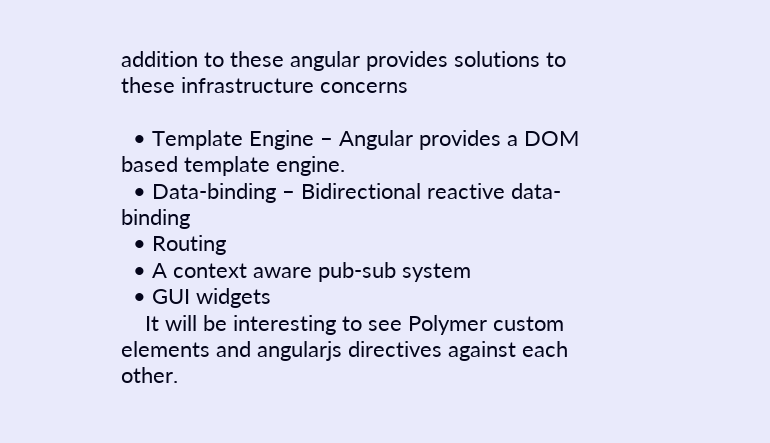addition to these angular provides solutions to these infrastructure concerns

  • Template Engine – Angular provides a DOM based template engine.
  • Data-binding – Bidirectional reactive data-binding
  • Routing
  • A context aware pub-sub system
  • GUI widgets
    It will be interesting to see Polymer custom elements and angularjs directives against each other.